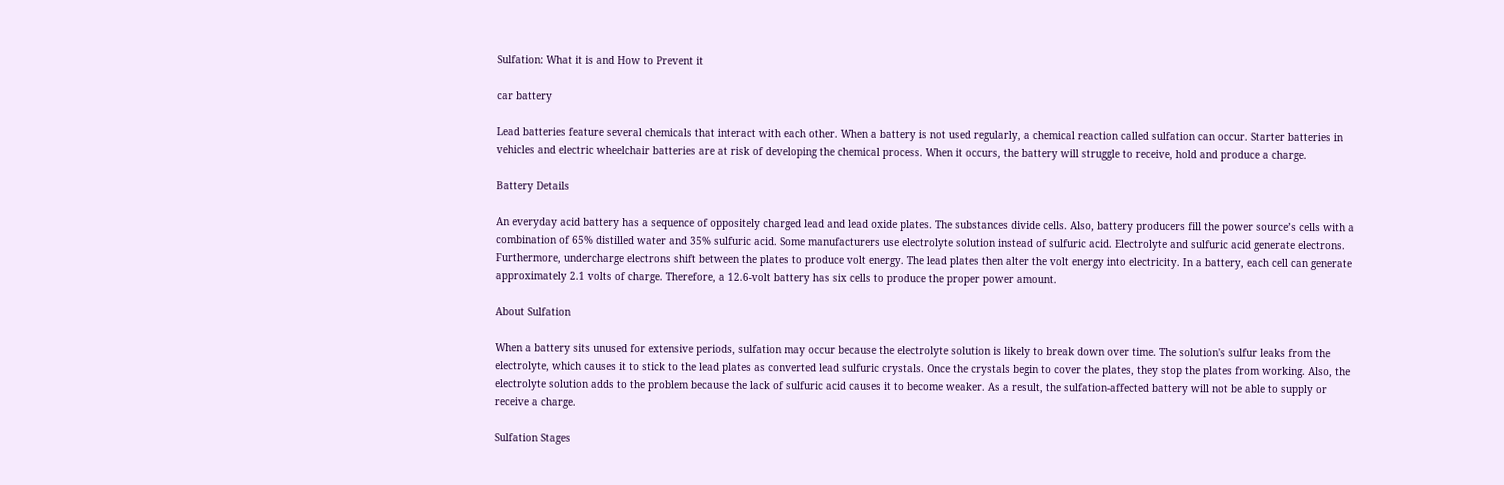Sulfation: What it is and How to Prevent it

car battery

Lead batteries feature several chemicals that interact with each other. When a battery is not used regularly, a chemical reaction called sulfation can occur. Starter batteries in vehicles and electric wheelchair batteries are at risk of developing the chemical process. When it occurs, the battery will struggle to receive, hold and produce a charge.

Battery Details

An everyday acid battery has a sequence of oppositely charged lead and lead oxide plates. The substances divide cells. Also, battery producers fill the power source’s cells with a combination of 65% distilled water and 35% sulfuric acid. Some manufacturers use electrolyte solution instead of sulfuric acid. Electrolyte and sulfuric acid generate electrons. Furthermore, undercharge electrons shift between the plates to produce volt energy. The lead plates then alter the volt energy into electricity. In a battery, each cell can generate approximately 2.1 volts of charge. Therefore, a 12.6-volt battery has six cells to produce the proper power amount.

About Sulfation

When a battery sits unused for extensive periods, sulfation may occur because the electrolyte solution is likely to break down over time. The solution's sulfur leaks from the electrolyte, which causes it to stick to the lead plates as converted lead sulfuric crystals. Once the crystals begin to cover the plates, they stop the plates from working. Also, the electrolyte solution adds to the problem because the lack of sulfuric acid causes it to become weaker. As a result, the sulfation-affected battery will not be able to supply or receive a charge.

Sulfation Stages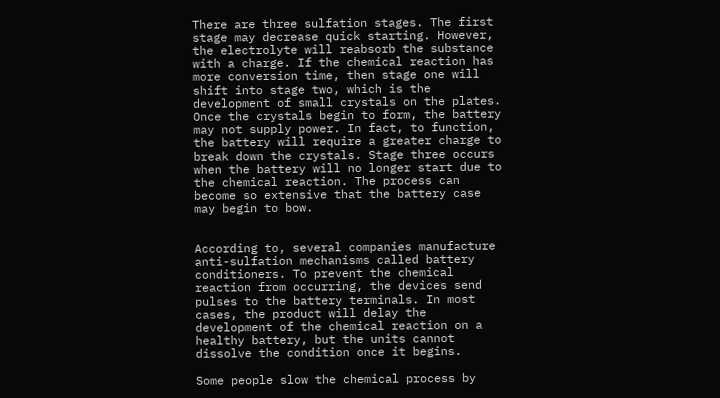There are three sulfation stages. The first stage may decrease quick starting. However, the electrolyte will reabsorb the substance with a charge. If the chemical reaction has more conversion time, then stage one will shift into stage two, which is the development of small crystals on the plates. Once the crystals begin to form, the battery may not supply power. In fact, to function, the battery will require a greater charge to break down the crystals. Stage three occurs when the battery will no longer start due to the chemical reaction. The process can become so extensive that the battery case may begin to bow.


According to, several companies manufacture anti-sulfation mechanisms called battery conditioners. To prevent the chemical reaction from occurring, the devices send pulses to the battery terminals. In most cases, the product will delay the development of the chemical reaction on a healthy battery, but the units cannot dissolve the condition once it begins.

Some people slow the chemical process by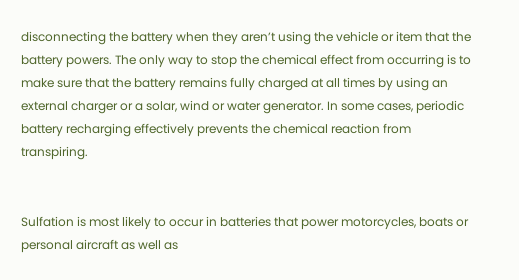disconnecting the battery when they aren’t using the vehicle or item that the battery powers. The only way to stop the chemical effect from occurring is to make sure that the battery remains fully charged at all times by using an external charger or a solar, wind or water generator. In some cases, periodic battery recharging effectively prevents the chemical reaction from transpiring.


Sulfation is most likely to occur in batteries that power motorcycles, boats or personal aircraft as well as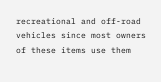recreational and off-road vehicles since most owners of these items use them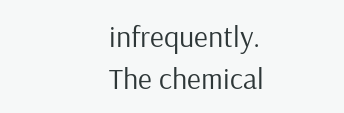infrequently. The chemical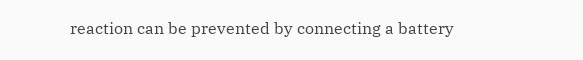reaction can be prevented by connecting a battery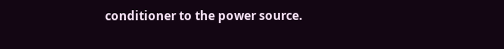conditioner to the power source.